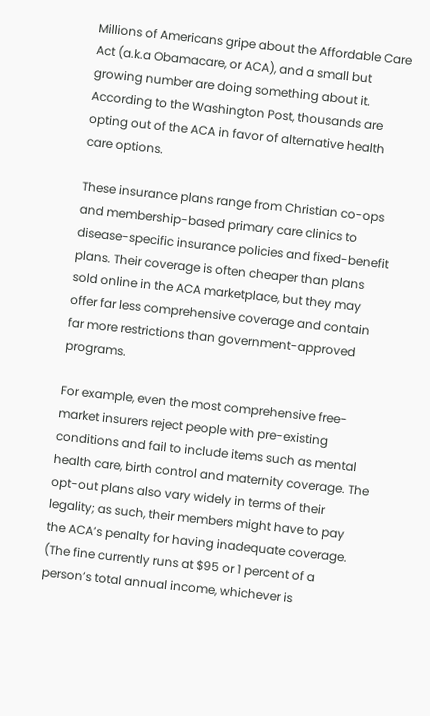Millions of Americans gripe about the Affordable Care Act (a.k.a Obamacare, or ACA), and a small but growing number are doing something about it. According to the Washington Post, thousands are opting out of the ACA in favor of alternative health care options.

These insurance plans range from Christian co-ops and membership-based primary care clinics to disease-specific insurance policies and fixed-benefit plans. Their coverage is often cheaper than plans sold online in the ACA marketplace, but they may offer far less comprehensive coverage and contain far more restrictions than government-approved programs.

For example, even the most comprehensive free-market insurers reject people with pre-existing conditions and fail to include items such as mental health care, birth control and maternity coverage. The opt-out plans also vary widely in terms of their legality; as such, their members might have to pay the ACA’s penalty for having inadequate coverage. (The fine currently runs at $95 or 1 percent of a person’s total annual income, whichever is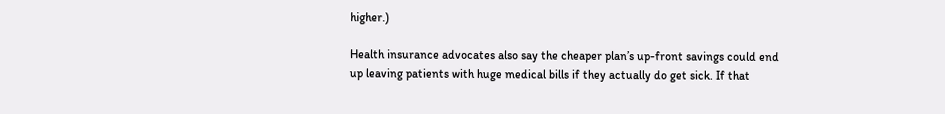higher.)

Health insurance advocates also say the cheaper plan’s up-front savings could end up leaving patients with huge medical bills if they actually do get sick. If that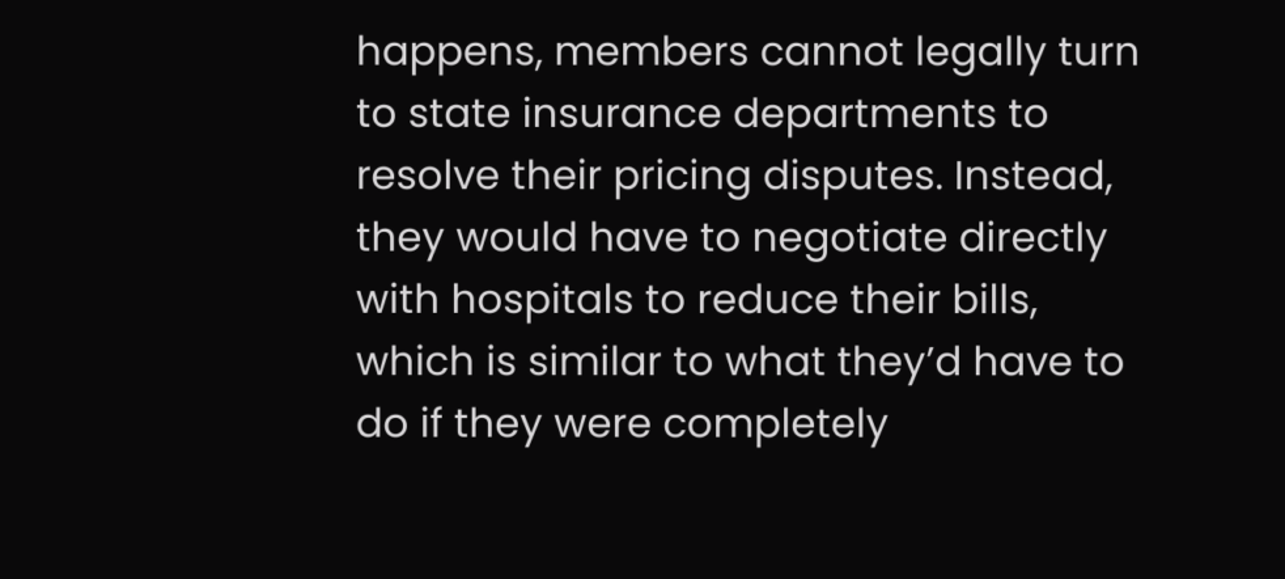happens, members cannot legally turn to state insurance departments to resolve their pricing disputes. Instead, they would have to negotiate directly with hospitals to reduce their bills, which is similar to what they’d have to do if they were completely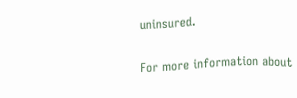uninsured.

For more information about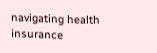navigating health insurance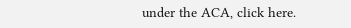under the ACA, click here.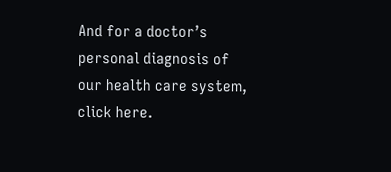And for a doctor’s personal diagnosis of our health care system, click here.